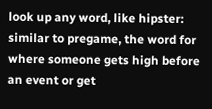look up any word, like hipster:
similar to pregame, the word for where someone gets high before an event or get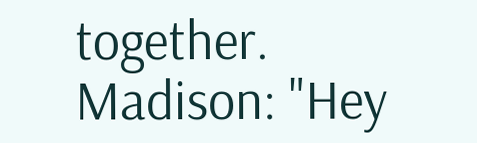together.
Madison: "Hey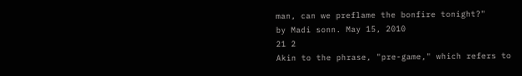man, can we preflame the bonfire tonight?"
by Madi sonn. May 15, 2010
21 2
Akin to the phrase, "pre-game," which refers to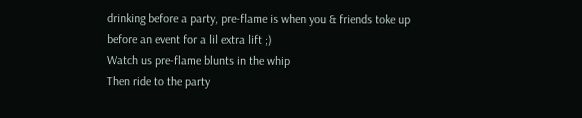drinking before a party, pre-flame is when you & friends toke up before an event for a lil extra lift ;)
Watch us pre-flame blunts in the whip
Then ride to the party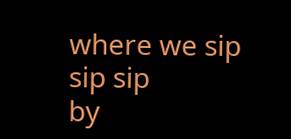where we sip sip sip
by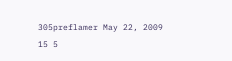305preflamer May 22, 2009
15 5